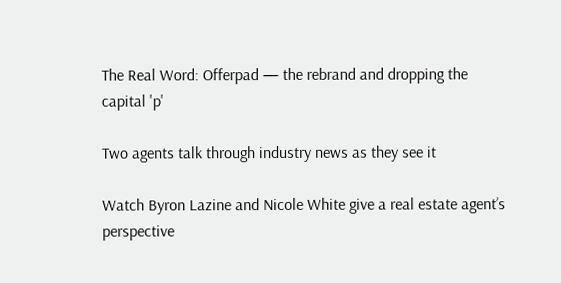The Real Word: Offerpad — the rebrand and dropping the capital 'p'

Two agents talk through industry news as they see it

Watch Byron Lazine and Nicole White give a real estate agent’s perspective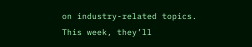on industry-related topics. This week, they’ll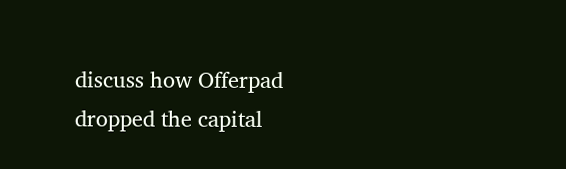discuss how Offerpad dropped the capital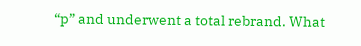“p” and underwent a total rebrand. What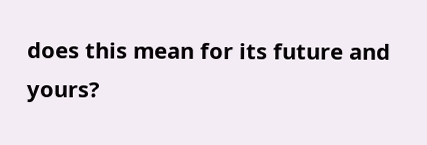does this mean for its future and yours?